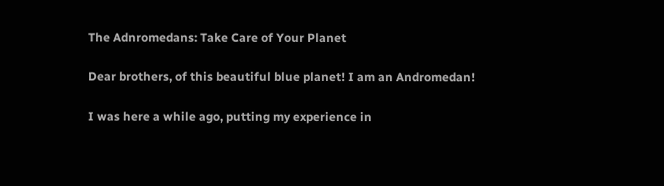The Adnromedans: Take Care of Your Planet

Dear brothers, of this beautiful blue planet! I am an Andromedan!

I was here a while ago, putting my experience in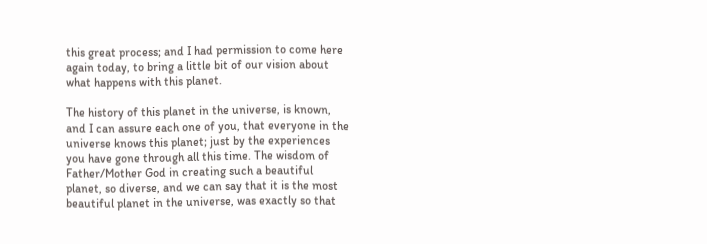this great process; and I had permission to come here again today, to bring a little bit of our vision about what happens with this planet.

The history of this planet in the universe, is known, and I can assure each one of you, that everyone in the universe knows this planet; just by the experiences you have gone through all this time. The wisdom of Father/Mother God in creating such a beautiful planet, so diverse, and we can say that it is the most beautiful planet in the universe, was exactly so that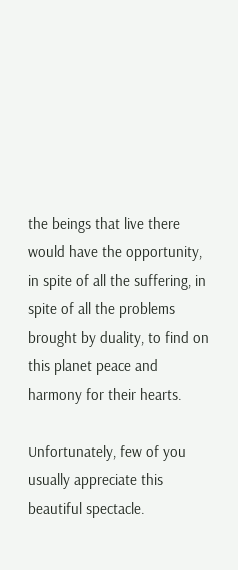the beings that live there would have the opportunity, in spite of all the suffering, in spite of all the problems brought by duality, to find on this planet peace and harmony for their hearts.

Unfortunately, few of you usually appreciate this beautiful spectacle.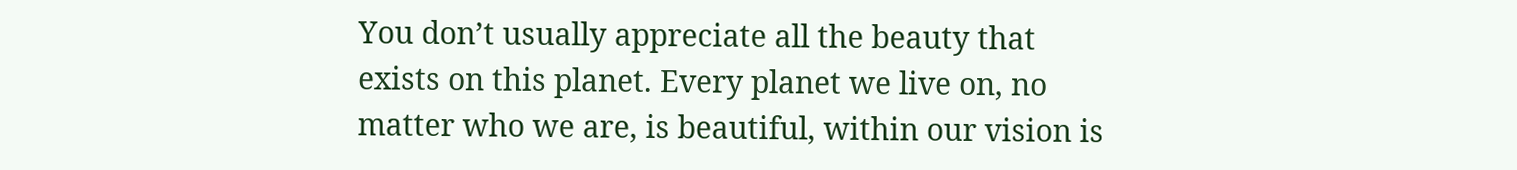You don’t usually appreciate all the beauty that exists on this planet. Every planet we live on, no matter who we are, is beautiful, within our vision is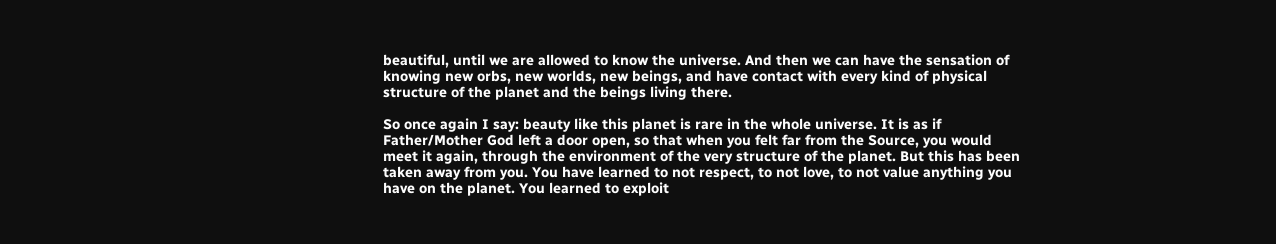beautiful, until we are allowed to know the universe. And then we can have the sensation of knowing new orbs, new worlds, new beings, and have contact with every kind of physical structure of the planet and the beings living there.

So once again I say: beauty like this planet is rare in the whole universe. It is as if Father/Mother God left a door open, so that when you felt far from the Source, you would meet it again, through the environment of the very structure of the planet. But this has been taken away from you. You have learned to not respect, to not love, to not value anything you have on the planet. You learned to exploit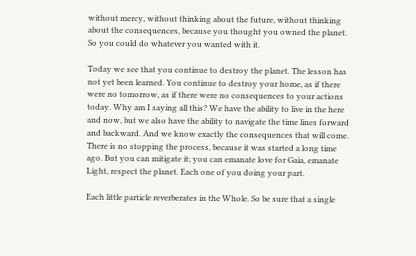without mercy, without thinking about the future, without thinking about the consequences, because you thought you owned the planet. So you could do whatever you wanted with it.

Today we see that you continue to destroy the planet. The lesson has not yet been learned. You continue to destroy your home, as if there were no tomorrow, as if there were no consequences to your actions today. Why am I saying all this? We have the ability to live in the here and now, but we also have the ability to navigate the time lines forward and backward. And we know exactly the consequences that will come. There is no stopping the process, because it was started a long time ago. But you can mitigate it; you can emanate love for Gaia, emanate Light, respect the planet. Each one of you doing your part.

Each little particle reverberates in the Whole. So be sure that a single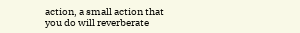action, a small action that you do will reverberate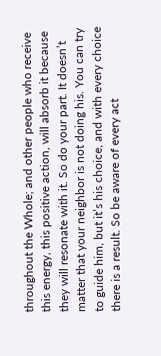throughout the Whole; and other people who receive this energy, this positive action, will absorb it because they will resonate with it. So do your part. It doesn’t matter that your neighbor is not doing his. You can try to guide him, but it’s his choice, and with every choice there is a result. So be aware of every act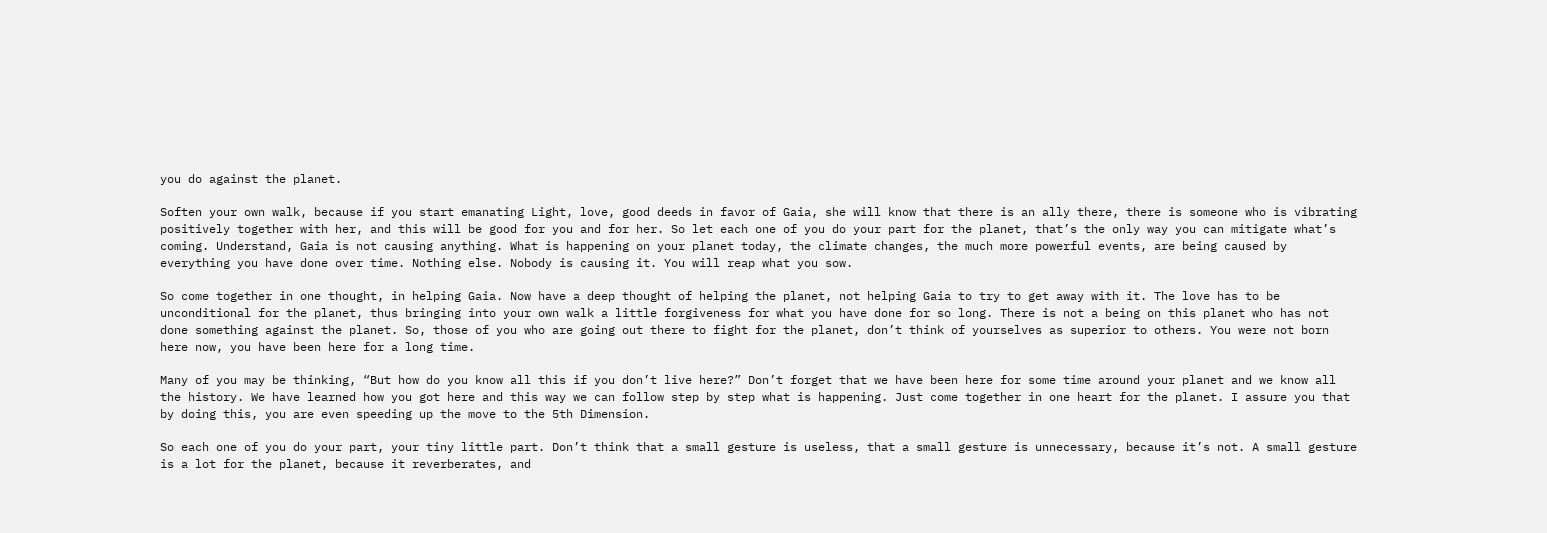you do against the planet.

Soften your own walk, because if you start emanating Light, love, good deeds in favor of Gaia, she will know that there is an ally there, there is someone who is vibrating positively together with her, and this will be good for you and for her. So let each one of you do your part for the planet, that’s the only way you can mitigate what’s coming. Understand, Gaia is not causing anything. What is happening on your planet today, the climate changes, the much more powerful events, are being caused by everything you have done over time. Nothing else. Nobody is causing it. You will reap what you sow.

So come together in one thought, in helping Gaia. Now have a deep thought of helping the planet, not helping Gaia to try to get away with it. The love has to be unconditional for the planet, thus bringing into your own walk a little forgiveness for what you have done for so long. There is not a being on this planet who has not done something against the planet. So, those of you who are going out there to fight for the planet, don’t think of yourselves as superior to others. You were not born here now, you have been here for a long time.

Many of you may be thinking, “But how do you know all this if you don’t live here?” Don’t forget that we have been here for some time around your planet and we know all the history. We have learned how you got here and this way we can follow step by step what is happening. Just come together in one heart for the planet. I assure you that by doing this, you are even speeding up the move to the 5th Dimension.

So each one of you do your part, your tiny little part. Don’t think that a small gesture is useless, that a small gesture is unnecessary, because it’s not. A small gesture is a lot for the planet, because it reverberates, and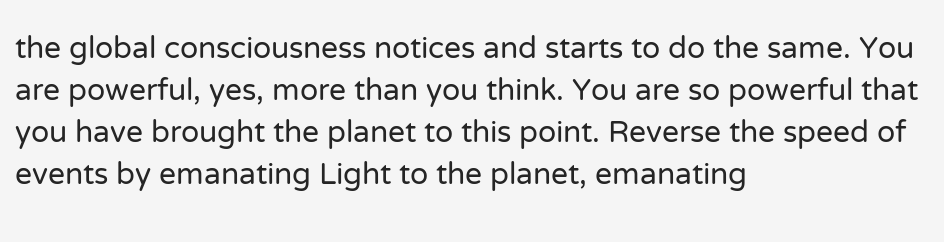the global consciousness notices and starts to do the same. You are powerful, yes, more than you think. You are so powerful that you have brought the planet to this point. Reverse the speed of events by emanating Light to the planet, emanating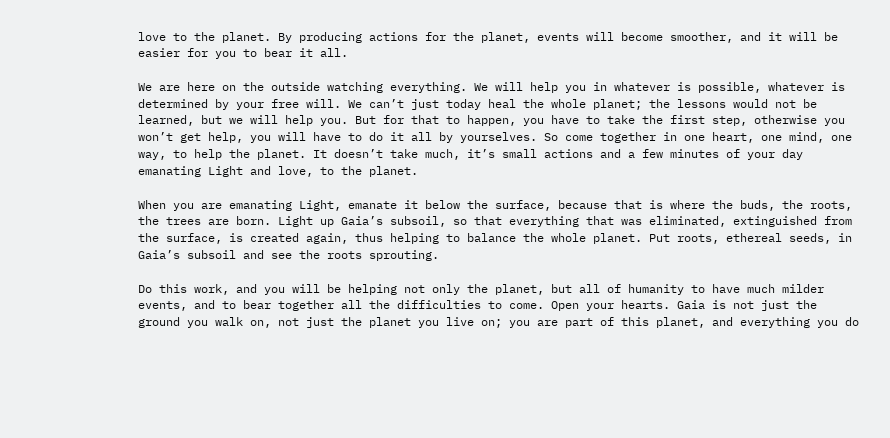love to the planet. By producing actions for the planet, events will become smoother, and it will be easier for you to bear it all.

We are here on the outside watching everything. We will help you in whatever is possible, whatever is determined by your free will. We can’t just today heal the whole planet; the lessons would not be learned, but we will help you. But for that to happen, you have to take the first step, otherwise you won’t get help, you will have to do it all by yourselves. So come together in one heart, one mind, one way, to help the planet. It doesn’t take much, it’s small actions and a few minutes of your day emanating Light and love, to the planet.

When you are emanating Light, emanate it below the surface, because that is where the buds, the roots, the trees are born. Light up Gaia’s subsoil, so that everything that was eliminated, extinguished from the surface, is created again, thus helping to balance the whole planet. Put roots, ethereal seeds, in Gaia’s subsoil and see the roots sprouting.

Do this work, and you will be helping not only the planet, but all of humanity to have much milder events, and to bear together all the difficulties to come. Open your hearts. Gaia is not just the ground you walk on, not just the planet you live on; you are part of this planet, and everything you do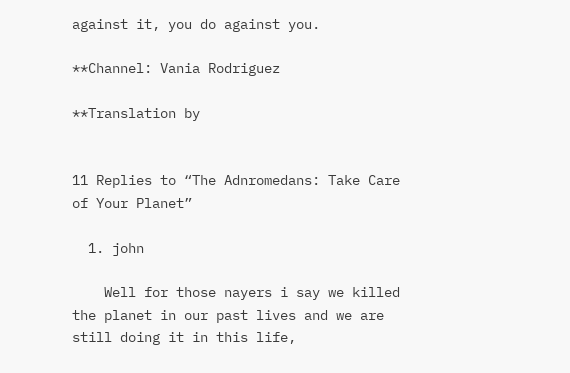against it, you do against you.

**Channel: Vania Rodriguez

**Translation by


11 Replies to “The Adnromedans: Take Care of Your Planet”

  1. john

    Well for those nayers i say we killed the planet in our past lives and we are still doing it in this life,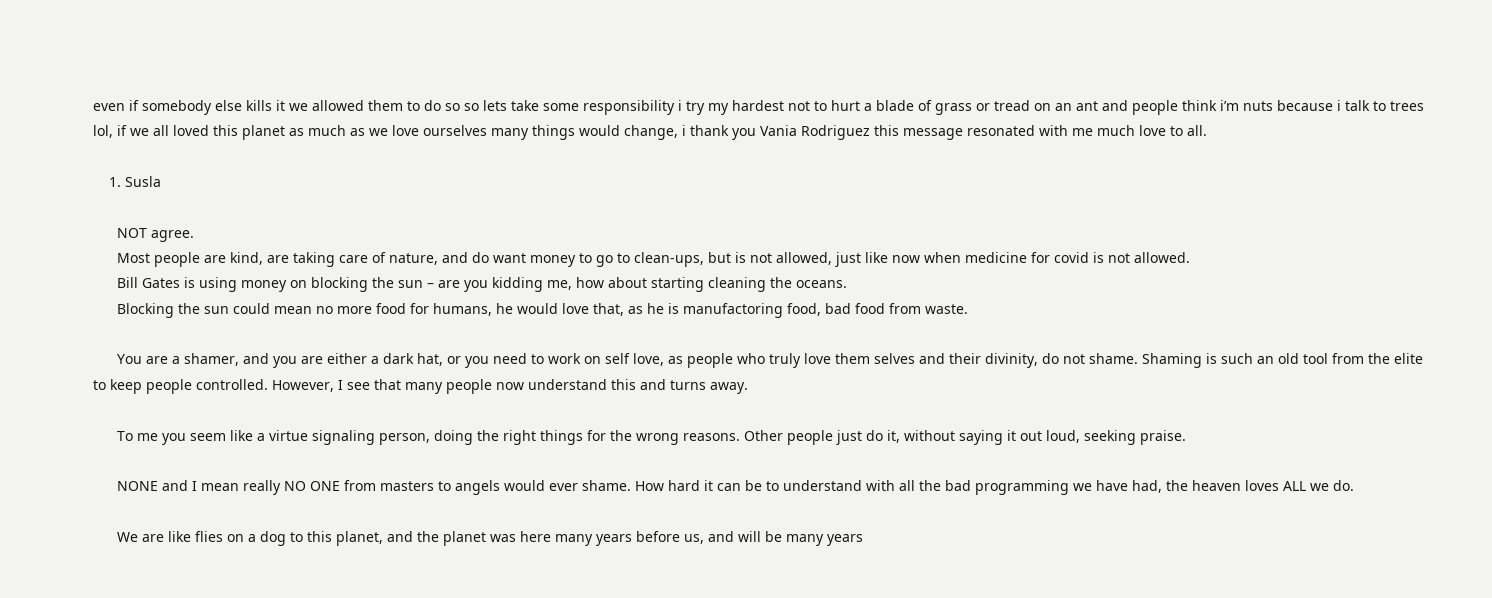even if somebody else kills it we allowed them to do so so lets take some responsibility i try my hardest not to hurt a blade of grass or tread on an ant and people think i’m nuts because i talk to trees lol, if we all loved this planet as much as we love ourselves many things would change, i thank you Vania Rodriguez this message resonated with me much love to all.

    1. Susla

      NOT agree.
      Most people are kind, are taking care of nature, and do want money to go to clean-ups, but is not allowed, just like now when medicine for covid is not allowed.
      Bill Gates is using money on blocking the sun – are you kidding me, how about starting cleaning the oceans.
      Blocking the sun could mean no more food for humans, he would love that, as he is manufactoring food, bad food from waste.

      You are a shamer, and you are either a dark hat, or you need to work on self love, as people who truly love them selves and their divinity, do not shame. Shaming is such an old tool from the elite to keep people controlled. However, I see that many people now understand this and turns away.

      To me you seem like a virtue signaling person, doing the right things for the wrong reasons. Other people just do it, without saying it out loud, seeking praise.

      NONE and I mean really NO ONE from masters to angels would ever shame. How hard it can be to understand with all the bad programming we have had, the heaven loves ALL we do.

      We are like flies on a dog to this planet, and the planet was here many years before us, and will be many years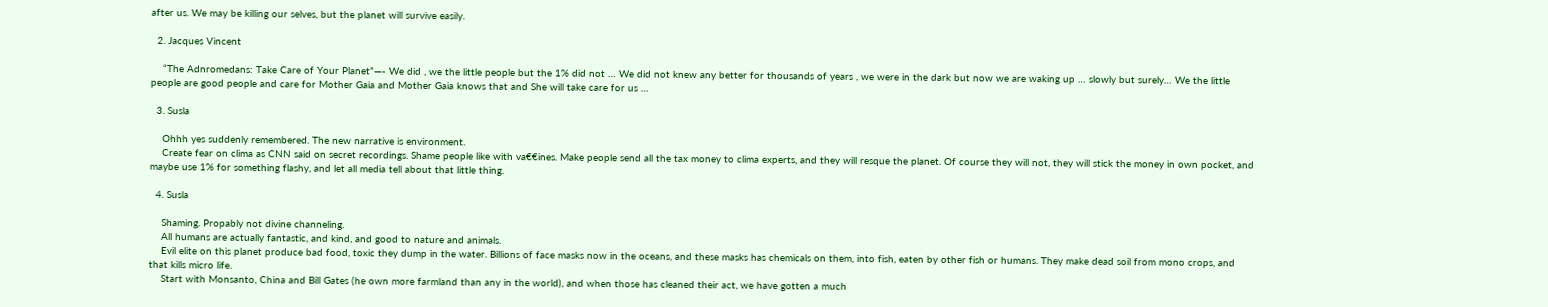after us. We may be killing our selves, but the planet will survive easily.

  2. Jacques Vincent

    “The Adnromedans: Take Care of Your Planet”—- We did , we the little people but the 1% did not … We did not knew any better for thousands of years , we were in the dark but now we are waking up … slowly but surely… We the little people are good people and care for Mother Gaia and Mother Gaia knows that and She will take care for us …

  3. Susla

    Ohhh yes suddenly remembered. The new narrative is environment.
    Create fear on clima as CNN said on secret recordings. Shame people like with va€€ines. Make people send all the tax money to clima experts, and they will resque the planet. Of course they will not, they will stick the money in own pocket, and maybe use 1% for something flashy, and let all media tell about that little thing.

  4. Susla

    Shaming. Propably not divine channeling.
    All humans are actually fantastic, and kind, and good to nature and animals.
    Evil elite on this planet produce bad food, toxic they dump in the water. Billions of face masks now in the oceans, and these masks has chemicals on them, into fish, eaten by other fish or humans. They make dead soil from mono crops, and that kills micro life.
    Start with Monsanto, China and Bill Gates (he own more farmland than any in the world), and when those has cleaned their act, we have gotten a much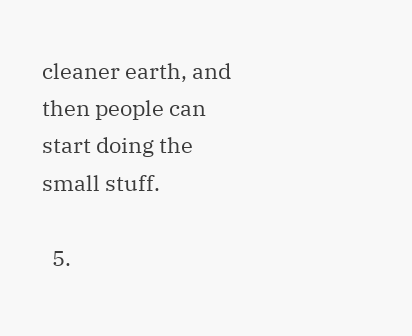cleaner earth, and then people can start doing the small stuff.

  5.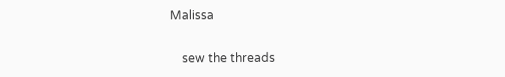Malissa

    sew the threads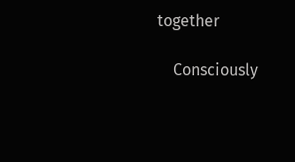together

    Consciously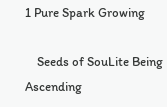1 Pure Spark Growing

    Seeds of SouLite Being Ascending